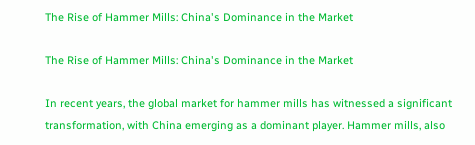The Rise of Hammer Mills: China's Dominance in the Market

The Rise of Hammer Mills: China's Dominance in the Market

In recent years, the global market for hammer mills has witnessed a significant transformation, with China emerging as a dominant player. Hammer mills, also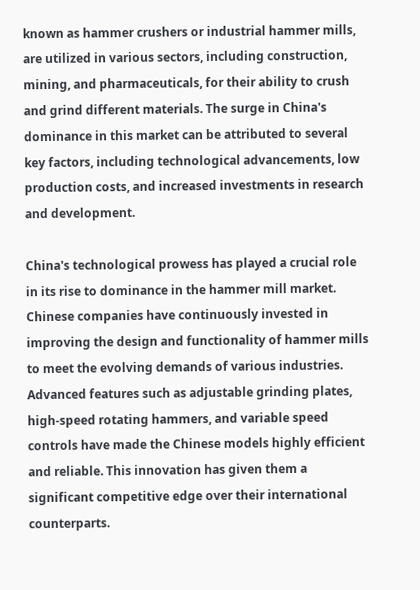known as hammer crushers or industrial hammer mills, are utilized in various sectors, including construction, mining, and pharmaceuticals, for their ability to crush and grind different materials. The surge in China's dominance in this market can be attributed to several key factors, including technological advancements, low production costs, and increased investments in research and development.

China's technological prowess has played a crucial role in its rise to dominance in the hammer mill market. Chinese companies have continuously invested in improving the design and functionality of hammer mills to meet the evolving demands of various industries. Advanced features such as adjustable grinding plates, high-speed rotating hammers, and variable speed controls have made the Chinese models highly efficient and reliable. This innovation has given them a significant competitive edge over their international counterparts.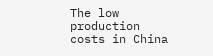The low production costs in China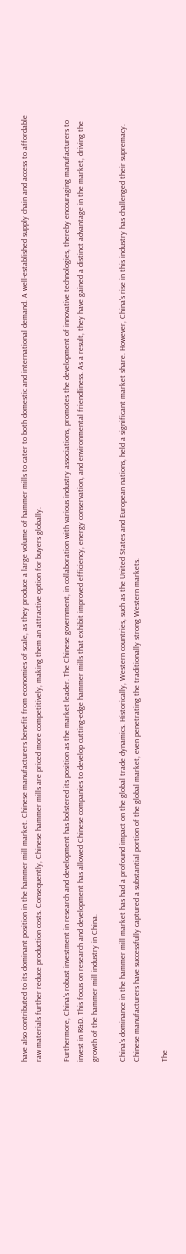have also contributed to its dominant position in the hammer mill market. Chinese manufacturers benefit from economies of scale, as they produce a large volume of hammer mills to cater to both domestic and international demand. A well-established supply chain and access to affordable raw materials further reduce production costs. Consequently, Chinese hammer mills are priced more competitively, making them an attractive option for buyers globally.

Furthermore, China's robust investment in research and development has bolstered its position as the market leader. The Chinese government, in collaboration with various industry associations, promotes the development of innovative technologies, thereby encouraging manufacturers to invest in R&D. This focus on research and development has allowed Chinese companies to develop cutting-edge hammer mills that exhibit improved efficiency, energy conservation, and environmental friendliness. As a result, they have gained a distinct advantage in the market, driving the growth of the hammer mill industry in China.

China's dominance in the hammer mill market has had a profound impact on the global trade dynamics. Historically, Western countries, such as the United States and European nations, held a significant market share. However, China's rise in this industry has challenged their supremacy. Chinese manufacturers have successfully captured a substantial portion of the global market, even penetrating the traditionally strong Western markets.

The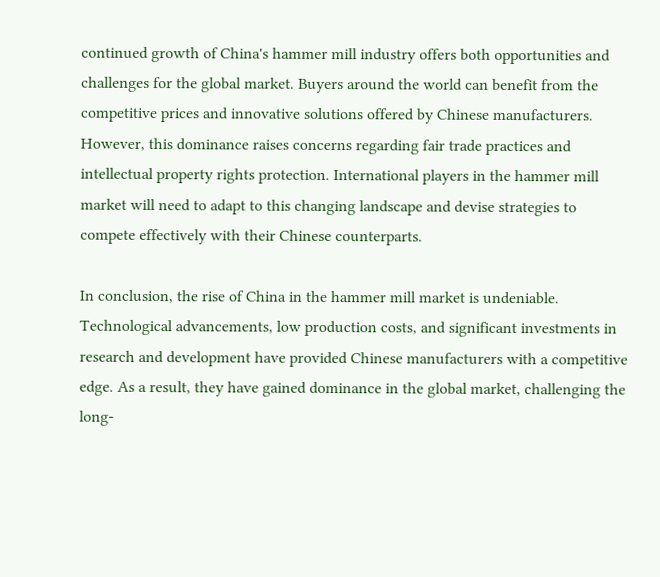continued growth of China's hammer mill industry offers both opportunities and challenges for the global market. Buyers around the world can benefit from the competitive prices and innovative solutions offered by Chinese manufacturers. However, this dominance raises concerns regarding fair trade practices and intellectual property rights protection. International players in the hammer mill market will need to adapt to this changing landscape and devise strategies to compete effectively with their Chinese counterparts.

In conclusion, the rise of China in the hammer mill market is undeniable. Technological advancements, low production costs, and significant investments in research and development have provided Chinese manufacturers with a competitive edge. As a result, they have gained dominance in the global market, challenging the long-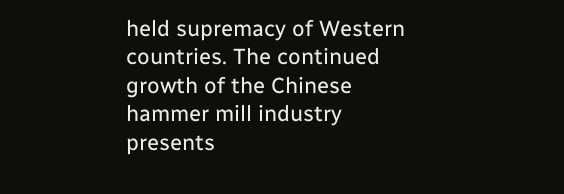held supremacy of Western countries. The continued growth of the Chinese hammer mill industry presents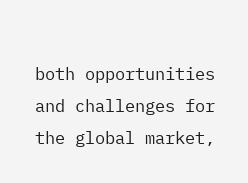both opportunities and challenges for the global market,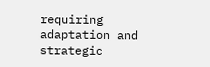requiring adaptation and strategic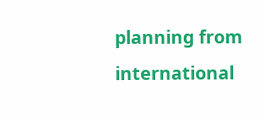planning from international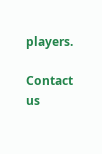players.

Contact us